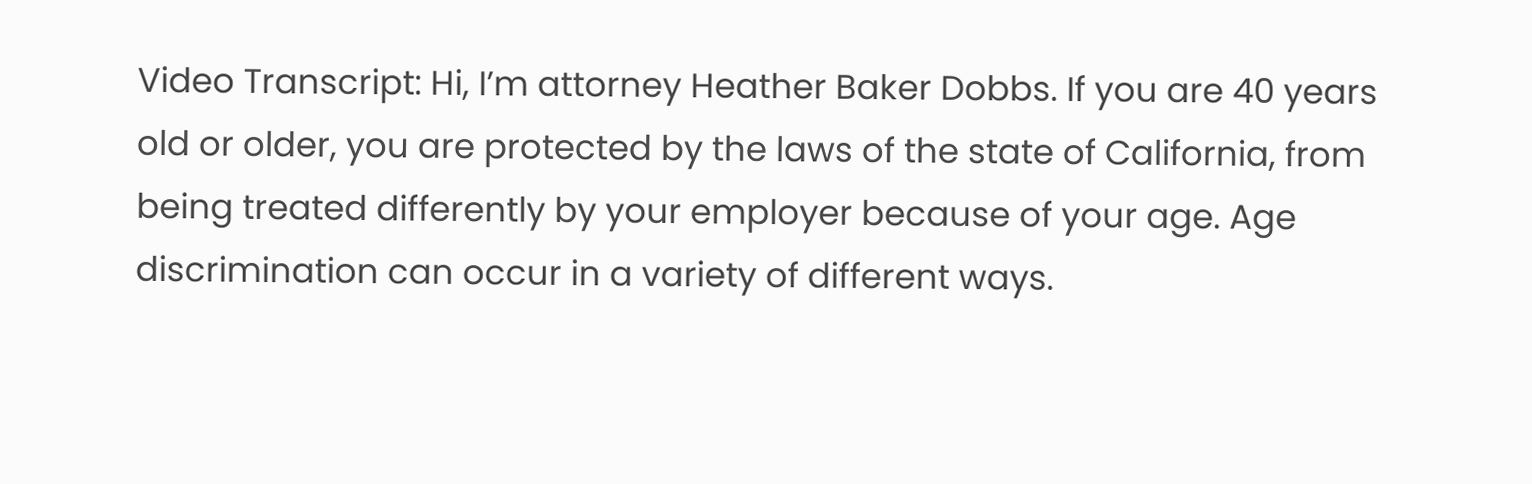Video Transcript: Hi, I’m attorney Heather Baker Dobbs. If you are 40 years old or older, you are protected by the laws of the state of California, from being treated differently by your employer because of your age. Age discrimination can occur in a variety of different ways.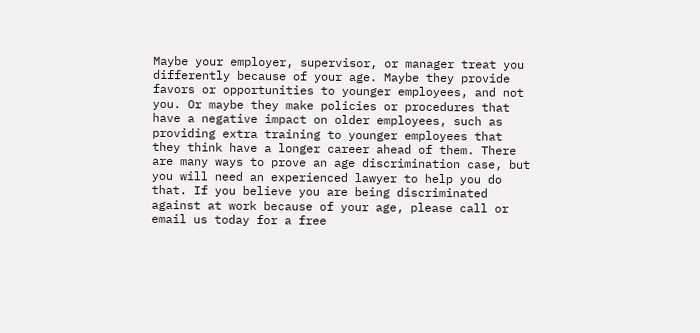Maybe your employer, supervisor, or manager treat you differently because of your age. Maybe they provide favors or opportunities to younger employees, and not you. Or maybe they make policies or procedures that have a negative impact on older employees, such as providing extra training to younger employees that they think have a longer career ahead of them. There are many ways to prove an age discrimination case, but you will need an experienced lawyer to help you do that. If you believe you are being discriminated against at work because of your age, please call or email us today for a free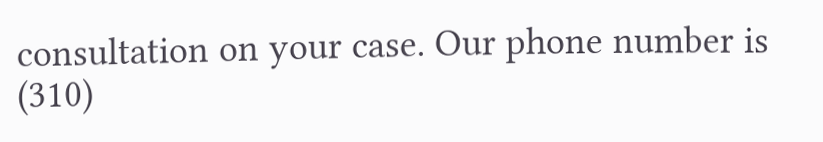consultation on your case. Our phone number is (310)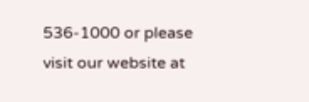536-1000 or please visit our website at